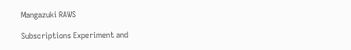Mangazuki RAWS

Subscriptions Experiment and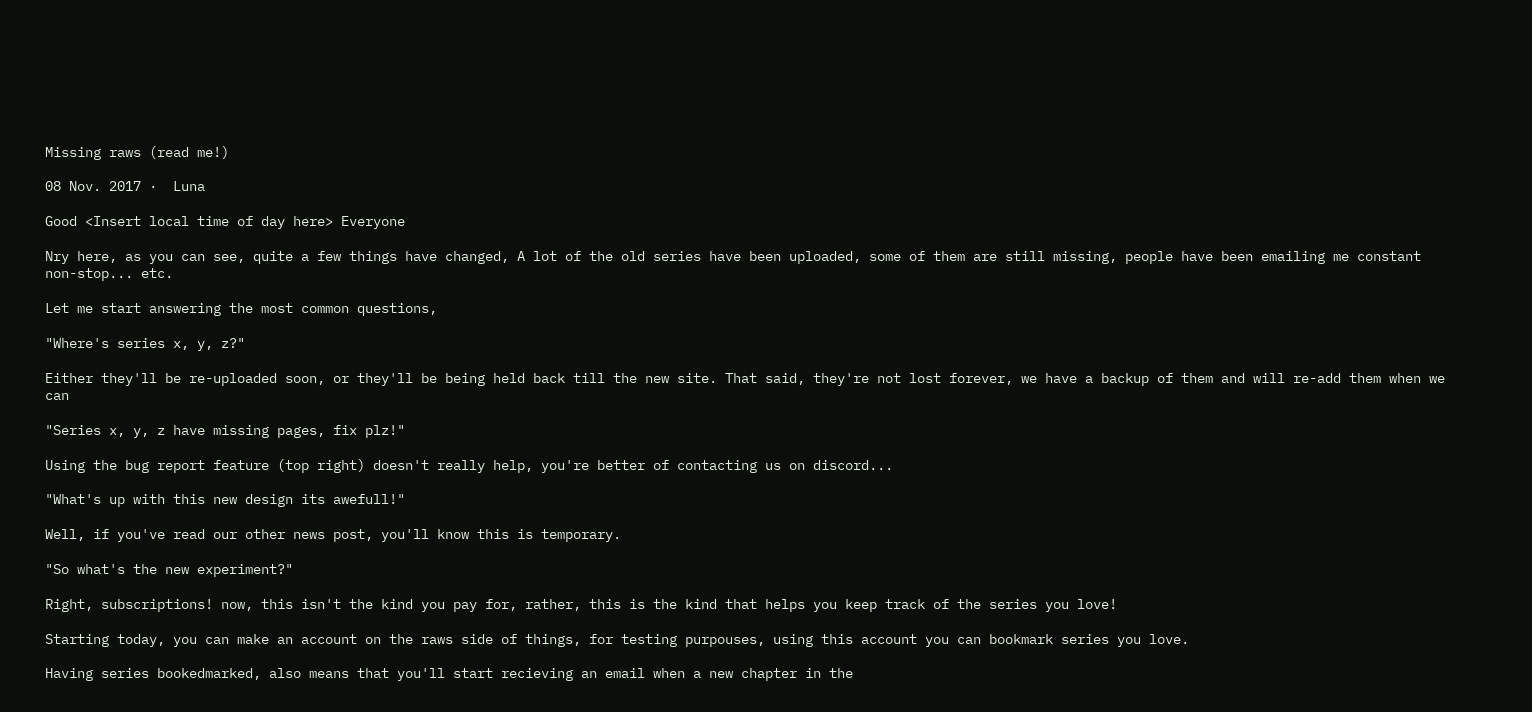Missing raws (read me!)

08 Nov. 2017 ·  Luna

Good <Insert local time of day here> Everyone

Nry here, as you can see, quite a few things have changed, A lot of the old series have been uploaded, some of them are still missing, people have been emailing me constant non-stop... etc.

Let me start answering the most common questions,

"Where's series x, y, z?"

Either they'll be re-uploaded soon, or they'll be being held back till the new site. That said, they're not lost forever, we have a backup of them and will re-add them when we can

"Series x, y, z have missing pages, fix plz!"

Using the bug report feature (top right) doesn't really help, you're better of contacting us on discord...

"What's up with this new design its awefull!"

Well, if you've read our other news post, you'll know this is temporary.

"So what's the new experiment?"

Right, subscriptions! now, this isn't the kind you pay for, rather, this is the kind that helps you keep track of the series you love!

Starting today, you can make an account on the raws side of things, for testing purpouses, using this account you can bookmark series you love.

Having series bookedmarked, also means that you'll start recieving an email when a new chapter in the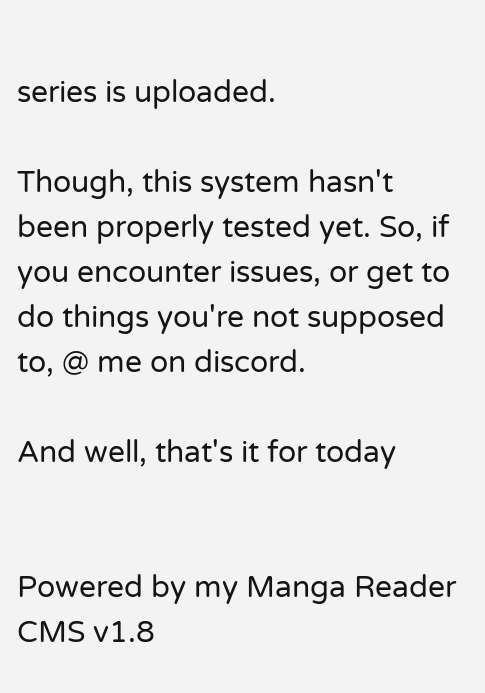series is uploaded.

Though, this system hasn't been properly tested yet. So, if you encounter issues, or get to do things you're not supposed to, @ me on discord.

And well, that's it for today


Powered by my Manga Reader CMS v1.8